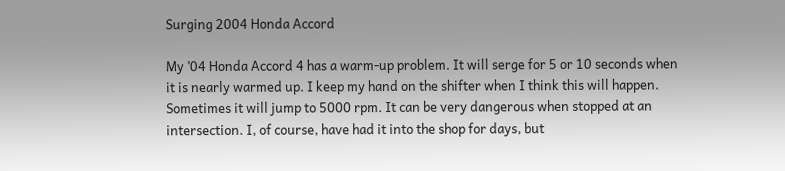Surging 2004 Honda Accord

My ’04 Honda Accord 4 has a warm-up problem. It will serge for 5 or 10 seconds when it is nearly warmed up. I keep my hand on the shifter when I think this will happen. Sometimes it will jump to 5000 rpm. It can be very dangerous when stopped at an intersection. I, of course, have had it into the shop for days, but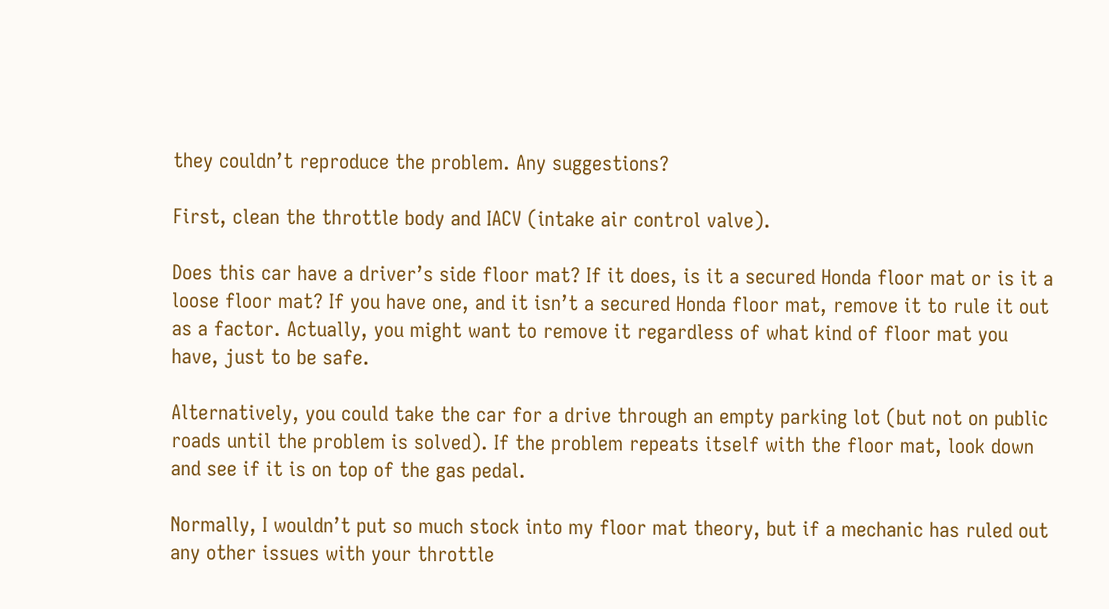they couldn’t reproduce the problem. Any suggestions?

First, clean the throttle body and IACV (intake air control valve).

Does this car have a driver’s side floor mat? If it does, is it a secured Honda floor mat or is it a loose floor mat? If you have one, and it isn’t a secured Honda floor mat, remove it to rule it out as a factor. Actually, you might want to remove it regardless of what kind of floor mat you have, just to be safe.

Alternatively, you could take the car for a drive through an empty parking lot (but not on public roads until the problem is solved). If the problem repeats itself with the floor mat, look down and see if it is on top of the gas pedal.

Normally, I wouldn’t put so much stock into my floor mat theory, but if a mechanic has ruled out any other issues with your throttle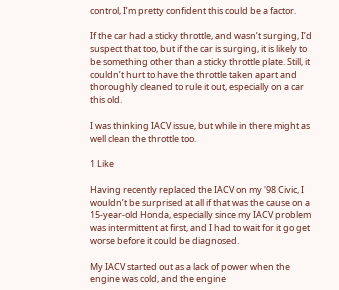control, I’m pretty confident this could be a factor.

If the car had a sticky throttle, and wasn’t surging, I’d suspect that too, but if the car is surging, it is likely to be something other than a sticky throttle plate. Still, it couldn’t hurt to have the throttle taken apart and thoroughly cleaned to rule it out, especially on a car this old.

I was thinking IACV issue, but while in there might as well clean the throttle too.

1 Like

Having recently replaced the IACV on my '98 Civic, I wouldn’t be surprised at all if that was the cause on a 15-year-old Honda, especially since my IACV problem was intermittent at first, and I had to wait for it go get worse before it could be diagnosed.

My IACV started out as a lack of power when the engine was cold, and the engine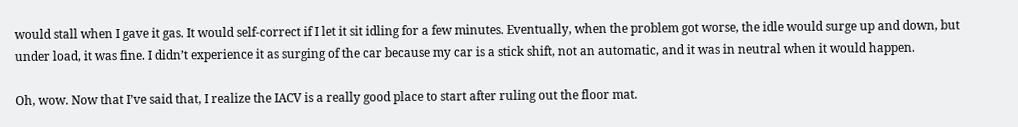would stall when I gave it gas. It would self-correct if I let it sit idling for a few minutes. Eventually, when the problem got worse, the idle would surge up and down, but under load, it was fine. I didn’t experience it as surging of the car because my car is a stick shift, not an automatic, and it was in neutral when it would happen.

Oh, wow. Now that I’ve said that, I realize the IACV is a really good place to start after ruling out the floor mat.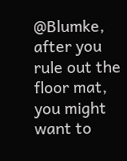@Blumke, after you rule out the floor mat, you might want to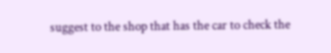suggest to the shop that has the car to check the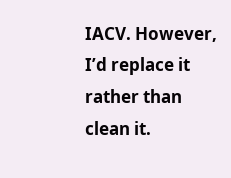IACV. However, I’d replace it rather than clean it.